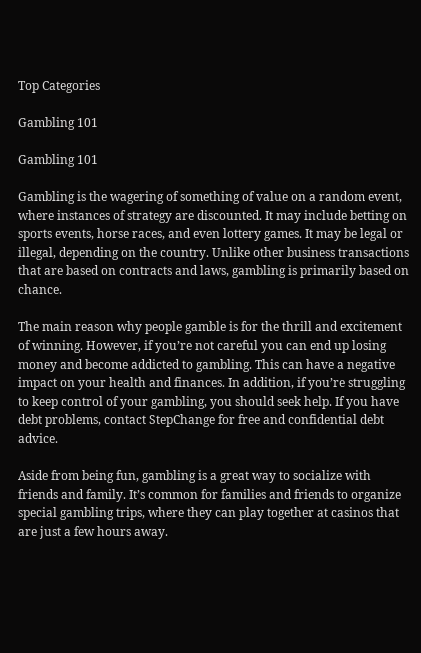Top Categories

Gambling 101

Gambling 101

Gambling is the wagering of something of value on a random event, where instances of strategy are discounted. It may include betting on sports events, horse races, and even lottery games. It may be legal or illegal, depending on the country. Unlike other business transactions that are based on contracts and laws, gambling is primarily based on chance.

The main reason why people gamble is for the thrill and excitement of winning. However, if you’re not careful you can end up losing money and become addicted to gambling. This can have a negative impact on your health and finances. In addition, if you’re struggling to keep control of your gambling, you should seek help. If you have debt problems, contact StepChange for free and confidential debt advice.

Aside from being fun, gambling is a great way to socialize with friends and family. It’s common for families and friends to organize special gambling trips, where they can play together at casinos that are just a few hours away.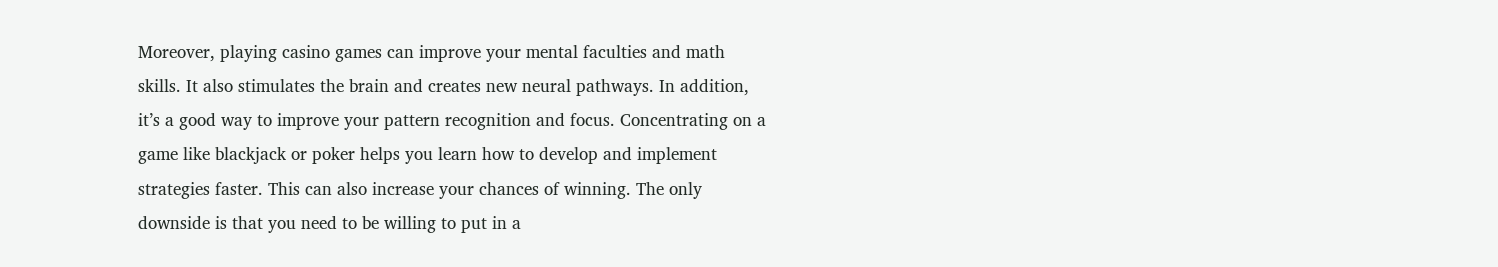Moreover, playing casino games can improve your mental faculties and math skills. It also stimulates the brain and creates new neural pathways. In addition, it’s a good way to improve your pattern recognition and focus. Concentrating on a game like blackjack or poker helps you learn how to develop and implement strategies faster. This can also increase your chances of winning. The only downside is that you need to be willing to put in a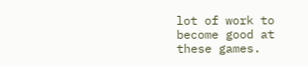lot of work to become good at these games.